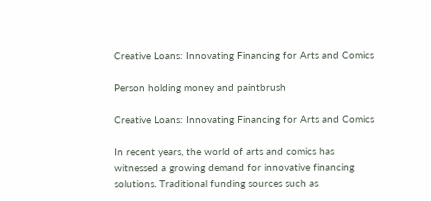Creative Loans: Innovating Financing for Arts and Comics

Person holding money and paintbrush

Creative Loans: Innovating Financing for Arts and Comics

In recent years, the world of arts and comics has witnessed a growing demand for innovative financing solutions. Traditional funding sources such as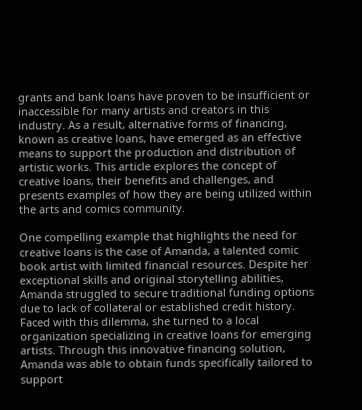grants and bank loans have proven to be insufficient or inaccessible for many artists and creators in this industry. As a result, alternative forms of financing, known as creative loans, have emerged as an effective means to support the production and distribution of artistic works. This article explores the concept of creative loans, their benefits and challenges, and presents examples of how they are being utilized within the arts and comics community.

One compelling example that highlights the need for creative loans is the case of Amanda, a talented comic book artist with limited financial resources. Despite her exceptional skills and original storytelling abilities, Amanda struggled to secure traditional funding options due to lack of collateral or established credit history. Faced with this dilemma, she turned to a local organization specializing in creative loans for emerging artists. Through this innovative financing solution, Amanda was able to obtain funds specifically tailored to support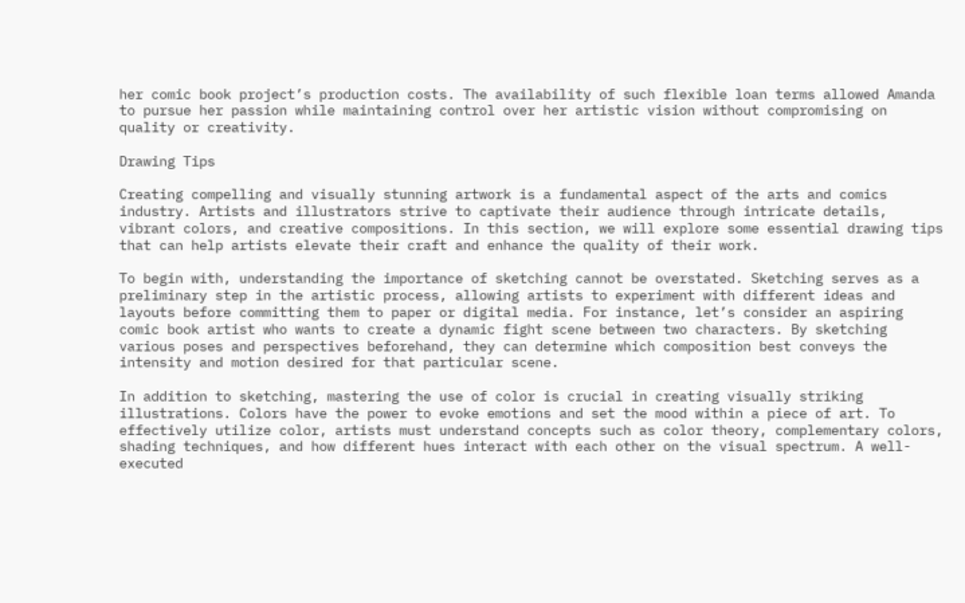her comic book project’s production costs. The availability of such flexible loan terms allowed Amanda to pursue her passion while maintaining control over her artistic vision without compromising on quality or creativity.

Drawing Tips

Creating compelling and visually stunning artwork is a fundamental aspect of the arts and comics industry. Artists and illustrators strive to captivate their audience through intricate details, vibrant colors, and creative compositions. In this section, we will explore some essential drawing tips that can help artists elevate their craft and enhance the quality of their work.

To begin with, understanding the importance of sketching cannot be overstated. Sketching serves as a preliminary step in the artistic process, allowing artists to experiment with different ideas and layouts before committing them to paper or digital media. For instance, let’s consider an aspiring comic book artist who wants to create a dynamic fight scene between two characters. By sketching various poses and perspectives beforehand, they can determine which composition best conveys the intensity and motion desired for that particular scene.

In addition to sketching, mastering the use of color is crucial in creating visually striking illustrations. Colors have the power to evoke emotions and set the mood within a piece of art. To effectively utilize color, artists must understand concepts such as color theory, complementary colors, shading techniques, and how different hues interact with each other on the visual spectrum. A well-executed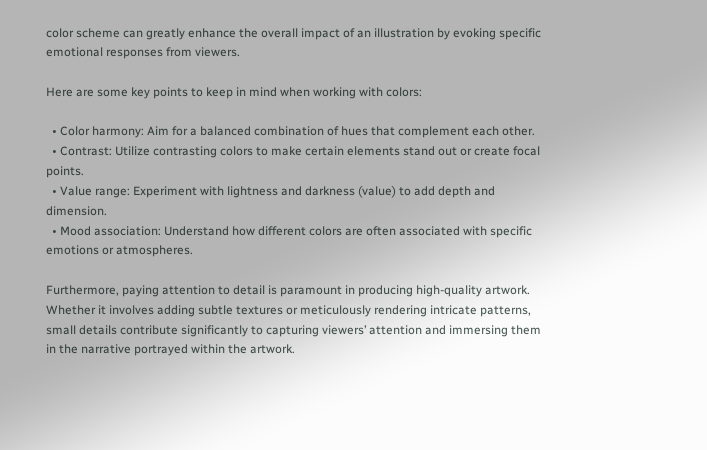color scheme can greatly enhance the overall impact of an illustration by evoking specific emotional responses from viewers.

Here are some key points to keep in mind when working with colors:

  • Color harmony: Aim for a balanced combination of hues that complement each other.
  • Contrast: Utilize contrasting colors to make certain elements stand out or create focal points.
  • Value range: Experiment with lightness and darkness (value) to add depth and dimension.
  • Mood association: Understand how different colors are often associated with specific emotions or atmospheres.

Furthermore, paying attention to detail is paramount in producing high-quality artwork. Whether it involves adding subtle textures or meticulously rendering intricate patterns, small details contribute significantly to capturing viewers’ attention and immersing them in the narrative portrayed within the artwork.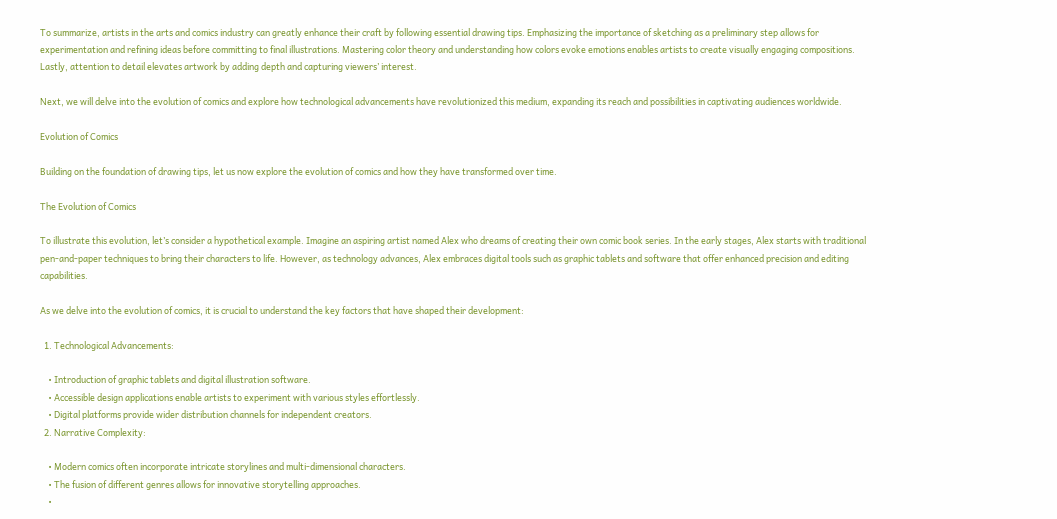To summarize, artists in the arts and comics industry can greatly enhance their craft by following essential drawing tips. Emphasizing the importance of sketching as a preliminary step allows for experimentation and refining ideas before committing to final illustrations. Mastering color theory and understanding how colors evoke emotions enables artists to create visually engaging compositions. Lastly, attention to detail elevates artwork by adding depth and capturing viewers’ interest.

Next, we will delve into the evolution of comics and explore how technological advancements have revolutionized this medium, expanding its reach and possibilities in captivating audiences worldwide.

Evolution of Comics

Building on the foundation of drawing tips, let us now explore the evolution of comics and how they have transformed over time.

The Evolution of Comics

To illustrate this evolution, let’s consider a hypothetical example. Imagine an aspiring artist named Alex who dreams of creating their own comic book series. In the early stages, Alex starts with traditional pen-and-paper techniques to bring their characters to life. However, as technology advances, Alex embraces digital tools such as graphic tablets and software that offer enhanced precision and editing capabilities.

As we delve into the evolution of comics, it is crucial to understand the key factors that have shaped their development:

  1. Technological Advancements:

    • Introduction of graphic tablets and digital illustration software.
    • Accessible design applications enable artists to experiment with various styles effortlessly.
    • Digital platforms provide wider distribution channels for independent creators.
  2. Narrative Complexity:

    • Modern comics often incorporate intricate storylines and multi-dimensional characters.
    • The fusion of different genres allows for innovative storytelling approaches.
    •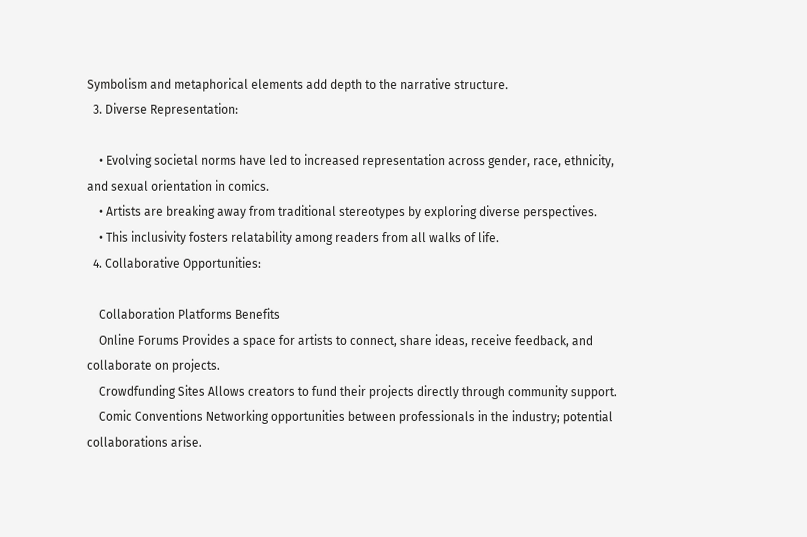Symbolism and metaphorical elements add depth to the narrative structure.
  3. Diverse Representation:

    • Evolving societal norms have led to increased representation across gender, race, ethnicity, and sexual orientation in comics.
    • Artists are breaking away from traditional stereotypes by exploring diverse perspectives.
    • This inclusivity fosters relatability among readers from all walks of life.
  4. Collaborative Opportunities:

    Collaboration Platforms Benefits
    Online Forums Provides a space for artists to connect, share ideas, receive feedback, and collaborate on projects.
    Crowdfunding Sites Allows creators to fund their projects directly through community support.
    Comic Conventions Networking opportunities between professionals in the industry; potential collaborations arise.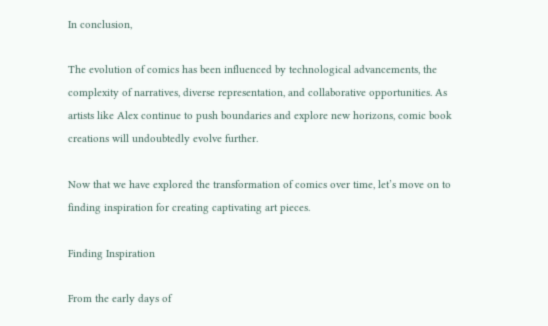In conclusion,

The evolution of comics has been influenced by technological advancements, the complexity of narratives, diverse representation, and collaborative opportunities. As artists like Alex continue to push boundaries and explore new horizons, comic book creations will undoubtedly evolve further.

Now that we have explored the transformation of comics over time, let’s move on to finding inspiration for creating captivating art pieces.

Finding Inspiration

From the early days of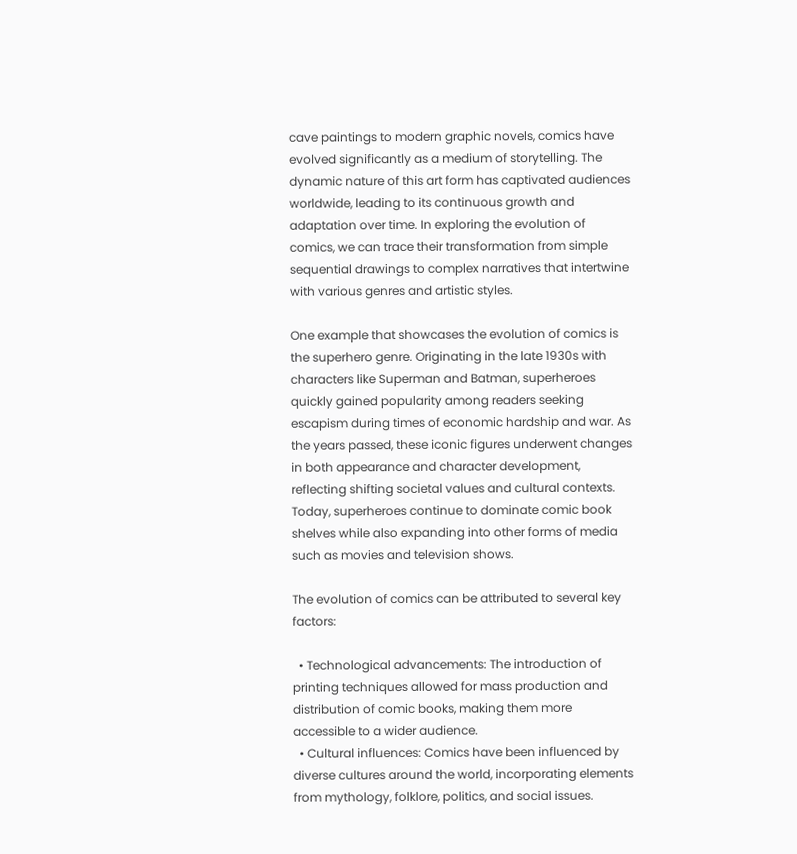cave paintings to modern graphic novels, comics have evolved significantly as a medium of storytelling. The dynamic nature of this art form has captivated audiences worldwide, leading to its continuous growth and adaptation over time. In exploring the evolution of comics, we can trace their transformation from simple sequential drawings to complex narratives that intertwine with various genres and artistic styles.

One example that showcases the evolution of comics is the superhero genre. Originating in the late 1930s with characters like Superman and Batman, superheroes quickly gained popularity among readers seeking escapism during times of economic hardship and war. As the years passed, these iconic figures underwent changes in both appearance and character development, reflecting shifting societal values and cultural contexts. Today, superheroes continue to dominate comic book shelves while also expanding into other forms of media such as movies and television shows.

The evolution of comics can be attributed to several key factors:

  • Technological advancements: The introduction of printing techniques allowed for mass production and distribution of comic books, making them more accessible to a wider audience.
  • Cultural influences: Comics have been influenced by diverse cultures around the world, incorporating elements from mythology, folklore, politics, and social issues.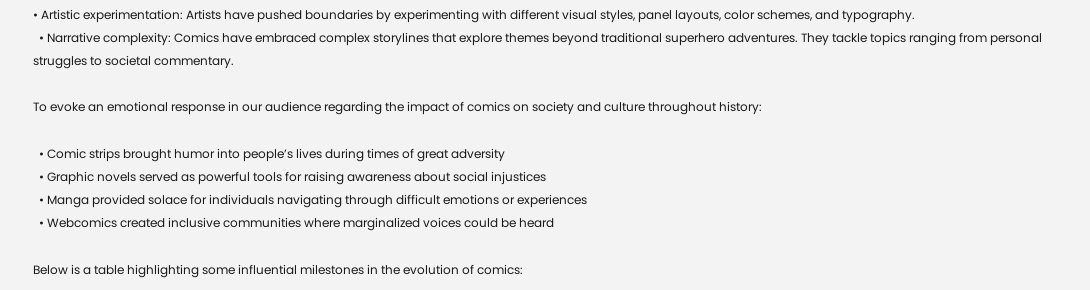• Artistic experimentation: Artists have pushed boundaries by experimenting with different visual styles, panel layouts, color schemes, and typography.
  • Narrative complexity: Comics have embraced complex storylines that explore themes beyond traditional superhero adventures. They tackle topics ranging from personal struggles to societal commentary.

To evoke an emotional response in our audience regarding the impact of comics on society and culture throughout history:

  • Comic strips brought humor into people’s lives during times of great adversity
  • Graphic novels served as powerful tools for raising awareness about social injustices
  • Manga provided solace for individuals navigating through difficult emotions or experiences
  • Webcomics created inclusive communities where marginalized voices could be heard

Below is a table highlighting some influential milestones in the evolution of comics: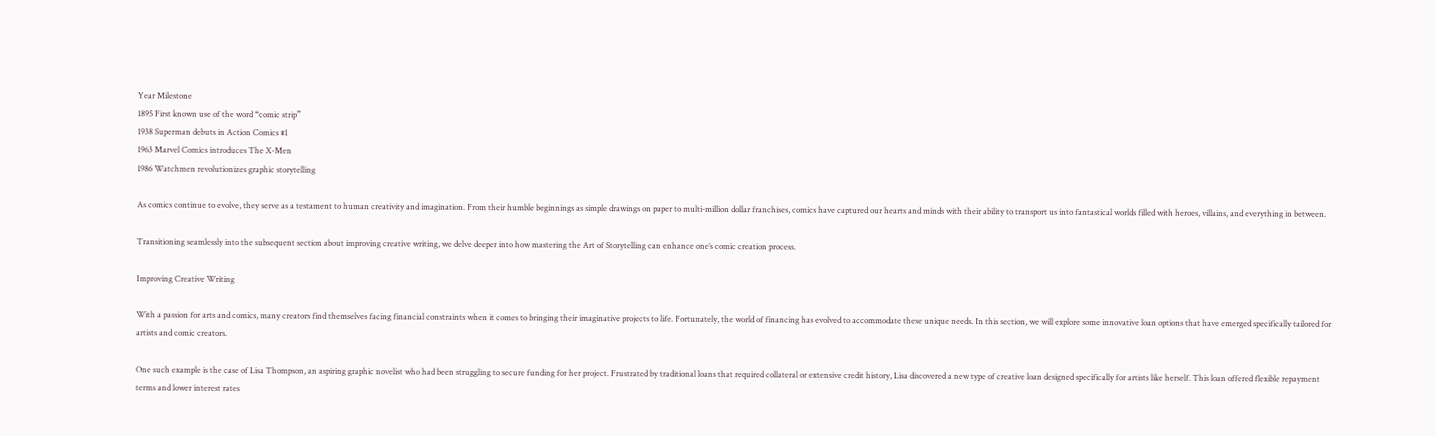Year Milestone
1895 First known use of the word “comic strip”
1938 Superman debuts in Action Comics #1
1963 Marvel Comics introduces The X-Men
1986 Watchmen revolutionizes graphic storytelling

As comics continue to evolve, they serve as a testament to human creativity and imagination. From their humble beginnings as simple drawings on paper to multi-million dollar franchises, comics have captured our hearts and minds with their ability to transport us into fantastical worlds filled with heroes, villains, and everything in between.

Transitioning seamlessly into the subsequent section about improving creative writing, we delve deeper into how mastering the Art of Storytelling can enhance one’s comic creation process.

Improving Creative Writing

With a passion for arts and comics, many creators find themselves facing financial constraints when it comes to bringing their imaginative projects to life. Fortunately, the world of financing has evolved to accommodate these unique needs. In this section, we will explore some innovative loan options that have emerged specifically tailored for artists and comic creators.

One such example is the case of Lisa Thompson, an aspiring graphic novelist who had been struggling to secure funding for her project. Frustrated by traditional loans that required collateral or extensive credit history, Lisa discovered a new type of creative loan designed specifically for artists like herself. This loan offered flexible repayment terms and lower interest rates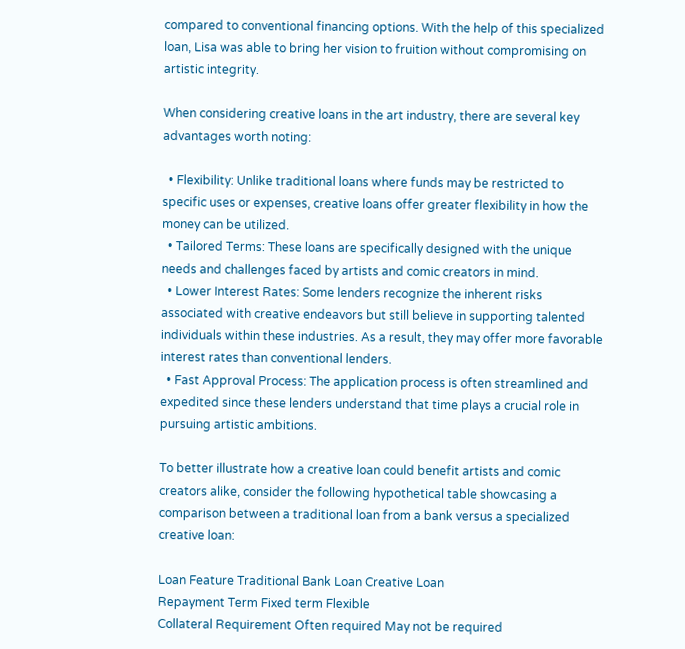compared to conventional financing options. With the help of this specialized loan, Lisa was able to bring her vision to fruition without compromising on artistic integrity.

When considering creative loans in the art industry, there are several key advantages worth noting:

  • Flexibility: Unlike traditional loans where funds may be restricted to specific uses or expenses, creative loans offer greater flexibility in how the money can be utilized.
  • Tailored Terms: These loans are specifically designed with the unique needs and challenges faced by artists and comic creators in mind.
  • Lower Interest Rates: Some lenders recognize the inherent risks associated with creative endeavors but still believe in supporting talented individuals within these industries. As a result, they may offer more favorable interest rates than conventional lenders.
  • Fast Approval Process: The application process is often streamlined and expedited since these lenders understand that time plays a crucial role in pursuing artistic ambitions.

To better illustrate how a creative loan could benefit artists and comic creators alike, consider the following hypothetical table showcasing a comparison between a traditional loan from a bank versus a specialized creative loan:

Loan Feature Traditional Bank Loan Creative Loan
Repayment Term Fixed term Flexible
Collateral Requirement Often required May not be required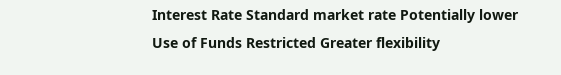Interest Rate Standard market rate Potentially lower
Use of Funds Restricted Greater flexibility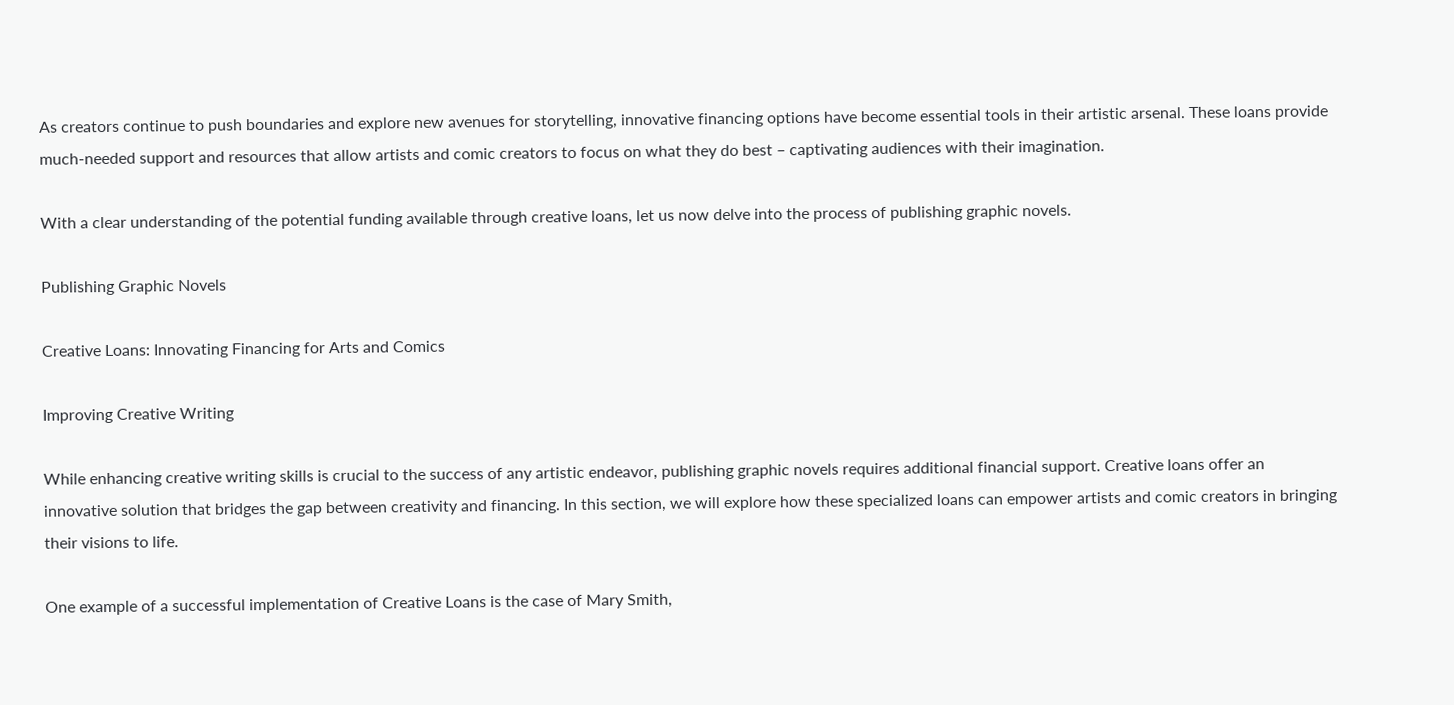As creators continue to push boundaries and explore new avenues for storytelling, innovative financing options have become essential tools in their artistic arsenal. These loans provide much-needed support and resources that allow artists and comic creators to focus on what they do best – captivating audiences with their imagination.

With a clear understanding of the potential funding available through creative loans, let us now delve into the process of publishing graphic novels.

Publishing Graphic Novels

Creative Loans: Innovating Financing for Arts and Comics

Improving Creative Writing

While enhancing creative writing skills is crucial to the success of any artistic endeavor, publishing graphic novels requires additional financial support. Creative loans offer an innovative solution that bridges the gap between creativity and financing. In this section, we will explore how these specialized loans can empower artists and comic creators in bringing their visions to life.

One example of a successful implementation of Creative Loans is the case of Mary Smith,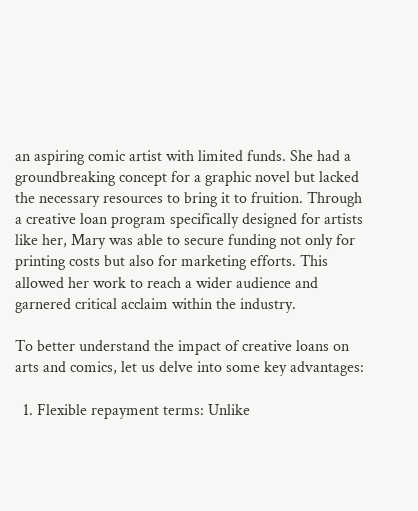an aspiring comic artist with limited funds. She had a groundbreaking concept for a graphic novel but lacked the necessary resources to bring it to fruition. Through a creative loan program specifically designed for artists like her, Mary was able to secure funding not only for printing costs but also for marketing efforts. This allowed her work to reach a wider audience and garnered critical acclaim within the industry.

To better understand the impact of creative loans on arts and comics, let us delve into some key advantages:

  1. Flexible repayment terms: Unlike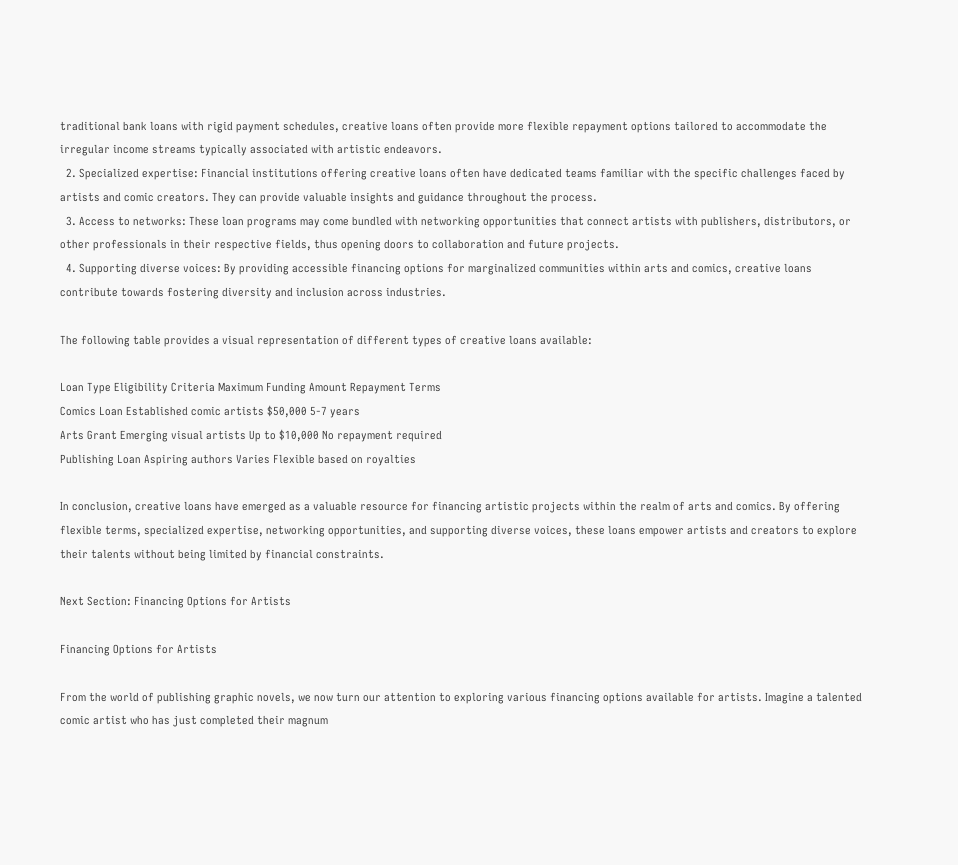traditional bank loans with rigid payment schedules, creative loans often provide more flexible repayment options tailored to accommodate the irregular income streams typically associated with artistic endeavors.
  2. Specialized expertise: Financial institutions offering creative loans often have dedicated teams familiar with the specific challenges faced by artists and comic creators. They can provide valuable insights and guidance throughout the process.
  3. Access to networks: These loan programs may come bundled with networking opportunities that connect artists with publishers, distributors, or other professionals in their respective fields, thus opening doors to collaboration and future projects.
  4. Supporting diverse voices: By providing accessible financing options for marginalized communities within arts and comics, creative loans contribute towards fostering diversity and inclusion across industries.

The following table provides a visual representation of different types of creative loans available:

Loan Type Eligibility Criteria Maximum Funding Amount Repayment Terms
Comics Loan Established comic artists $50,000 5-7 years
Arts Grant Emerging visual artists Up to $10,000 No repayment required
Publishing Loan Aspiring authors Varies Flexible based on royalties

In conclusion, creative loans have emerged as a valuable resource for financing artistic projects within the realm of arts and comics. By offering flexible terms, specialized expertise, networking opportunities, and supporting diverse voices, these loans empower artists and creators to explore their talents without being limited by financial constraints.

Next Section: Financing Options for Artists

Financing Options for Artists

From the world of publishing graphic novels, we now turn our attention to exploring various financing options available for artists. Imagine a talented comic artist who has just completed their magnum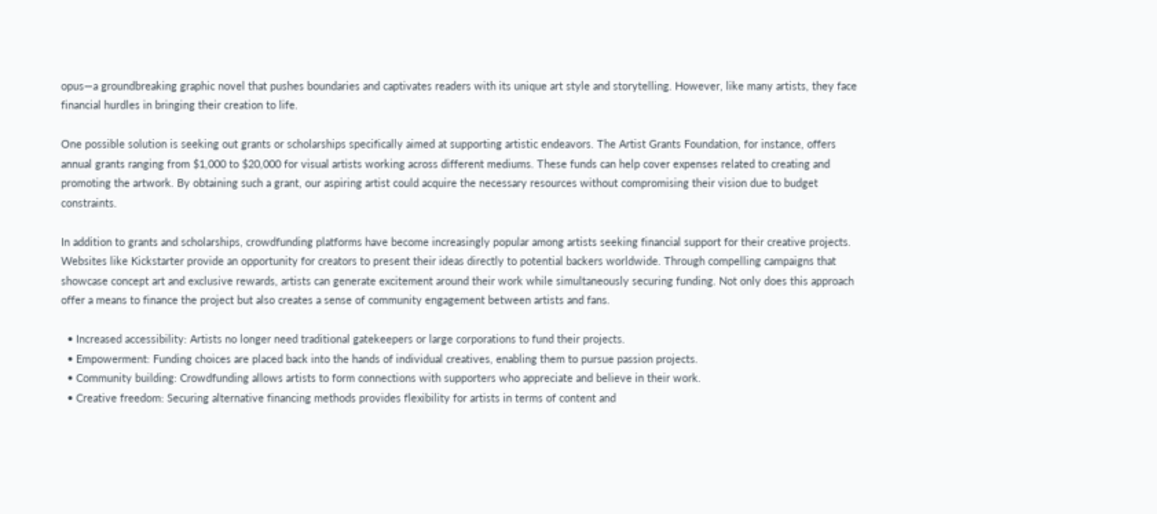opus—a groundbreaking graphic novel that pushes boundaries and captivates readers with its unique art style and storytelling. However, like many artists, they face financial hurdles in bringing their creation to life.

One possible solution is seeking out grants or scholarships specifically aimed at supporting artistic endeavors. The Artist Grants Foundation, for instance, offers annual grants ranging from $1,000 to $20,000 for visual artists working across different mediums. These funds can help cover expenses related to creating and promoting the artwork. By obtaining such a grant, our aspiring artist could acquire the necessary resources without compromising their vision due to budget constraints.

In addition to grants and scholarships, crowdfunding platforms have become increasingly popular among artists seeking financial support for their creative projects. Websites like Kickstarter provide an opportunity for creators to present their ideas directly to potential backers worldwide. Through compelling campaigns that showcase concept art and exclusive rewards, artists can generate excitement around their work while simultaneously securing funding. Not only does this approach offer a means to finance the project but also creates a sense of community engagement between artists and fans.

  • Increased accessibility: Artists no longer need traditional gatekeepers or large corporations to fund their projects.
  • Empowerment: Funding choices are placed back into the hands of individual creatives, enabling them to pursue passion projects.
  • Community building: Crowdfunding allows artists to form connections with supporters who appreciate and believe in their work.
  • Creative freedom: Securing alternative financing methods provides flexibility for artists in terms of content and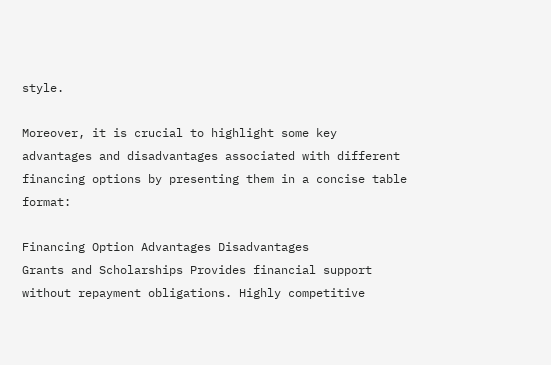style.

Moreover, it is crucial to highlight some key advantages and disadvantages associated with different financing options by presenting them in a concise table format:

Financing Option Advantages Disadvantages
Grants and Scholarships Provides financial support without repayment obligations. Highly competitive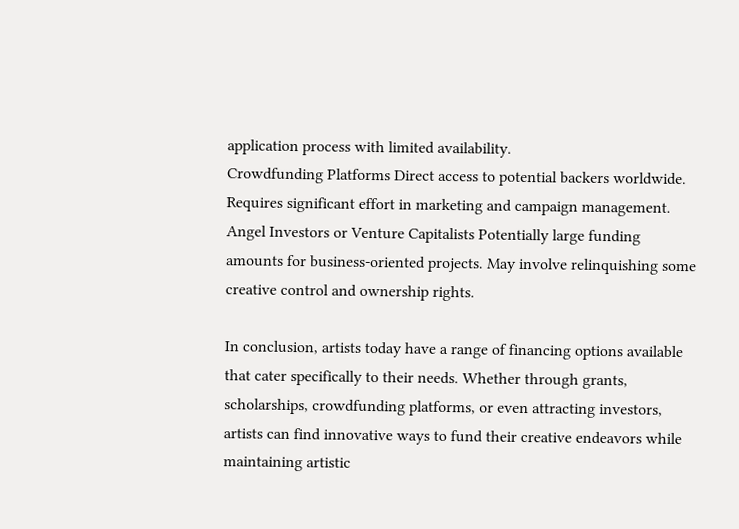application process with limited availability.
Crowdfunding Platforms Direct access to potential backers worldwide. Requires significant effort in marketing and campaign management.
Angel Investors or Venture Capitalists Potentially large funding amounts for business-oriented projects. May involve relinquishing some creative control and ownership rights.

In conclusion, artists today have a range of financing options available that cater specifically to their needs. Whether through grants, scholarships, crowdfunding platforms, or even attracting investors, artists can find innovative ways to fund their creative endeavors while maintaining artistic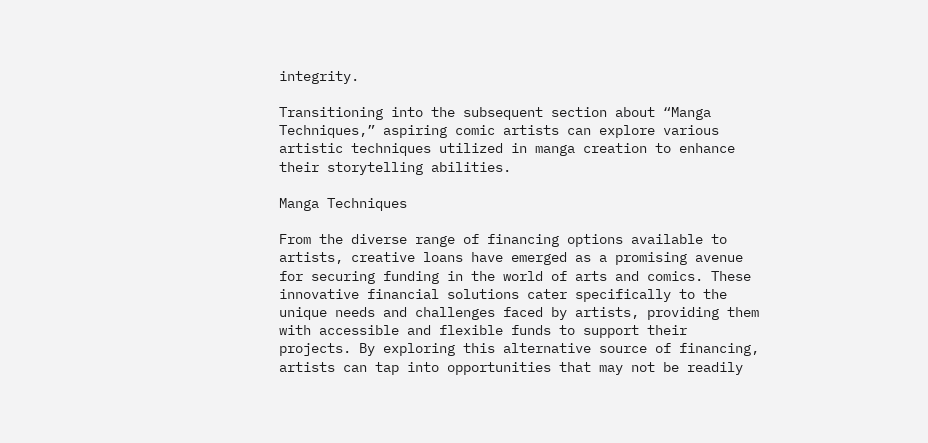integrity.

Transitioning into the subsequent section about “Manga Techniques,” aspiring comic artists can explore various artistic techniques utilized in manga creation to enhance their storytelling abilities.

Manga Techniques

From the diverse range of financing options available to artists, creative loans have emerged as a promising avenue for securing funding in the world of arts and comics. These innovative financial solutions cater specifically to the unique needs and challenges faced by artists, providing them with accessible and flexible funds to support their projects. By exploring this alternative source of financing, artists can tap into opportunities that may not be readily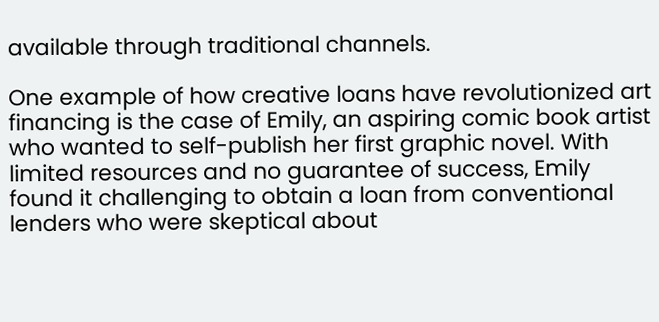available through traditional channels.

One example of how creative loans have revolutionized art financing is the case of Emily, an aspiring comic book artist who wanted to self-publish her first graphic novel. With limited resources and no guarantee of success, Emily found it challenging to obtain a loan from conventional lenders who were skeptical about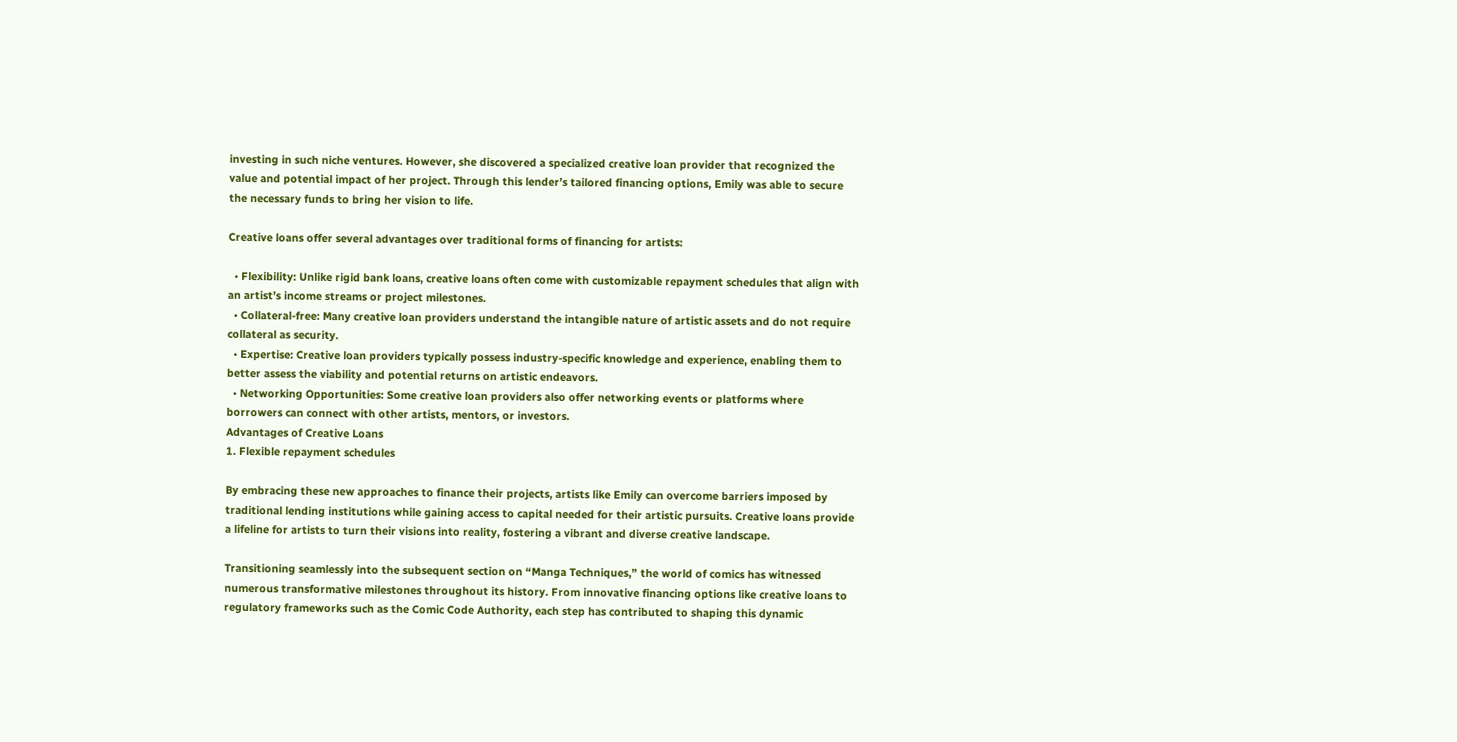investing in such niche ventures. However, she discovered a specialized creative loan provider that recognized the value and potential impact of her project. Through this lender’s tailored financing options, Emily was able to secure the necessary funds to bring her vision to life.

Creative loans offer several advantages over traditional forms of financing for artists:

  • Flexibility: Unlike rigid bank loans, creative loans often come with customizable repayment schedules that align with an artist’s income streams or project milestones.
  • Collateral-free: Many creative loan providers understand the intangible nature of artistic assets and do not require collateral as security.
  • Expertise: Creative loan providers typically possess industry-specific knowledge and experience, enabling them to better assess the viability and potential returns on artistic endeavors.
  • Networking Opportunities: Some creative loan providers also offer networking events or platforms where borrowers can connect with other artists, mentors, or investors.
Advantages of Creative Loans
1. Flexible repayment schedules

By embracing these new approaches to finance their projects, artists like Emily can overcome barriers imposed by traditional lending institutions while gaining access to capital needed for their artistic pursuits. Creative loans provide a lifeline for artists to turn their visions into reality, fostering a vibrant and diverse creative landscape.

Transitioning seamlessly into the subsequent section on “Manga Techniques,” the world of comics has witnessed numerous transformative milestones throughout its history. From innovative financing options like creative loans to regulatory frameworks such as the Comic Code Authority, each step has contributed to shaping this dynamic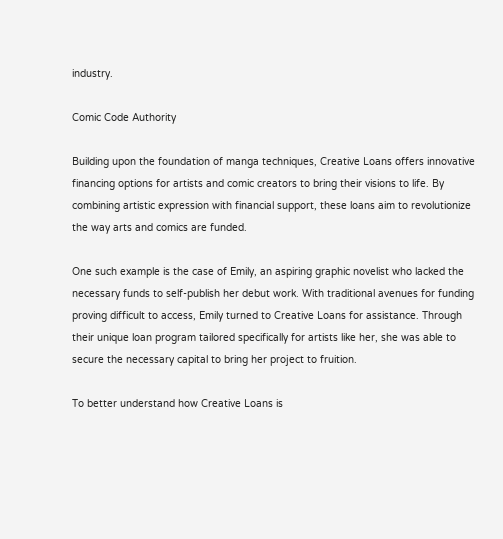industry.

Comic Code Authority

Building upon the foundation of manga techniques, Creative Loans offers innovative financing options for artists and comic creators to bring their visions to life. By combining artistic expression with financial support, these loans aim to revolutionize the way arts and comics are funded.

One such example is the case of Emily, an aspiring graphic novelist who lacked the necessary funds to self-publish her debut work. With traditional avenues for funding proving difficult to access, Emily turned to Creative Loans for assistance. Through their unique loan program tailored specifically for artists like her, she was able to secure the necessary capital to bring her project to fruition.

To better understand how Creative Loans is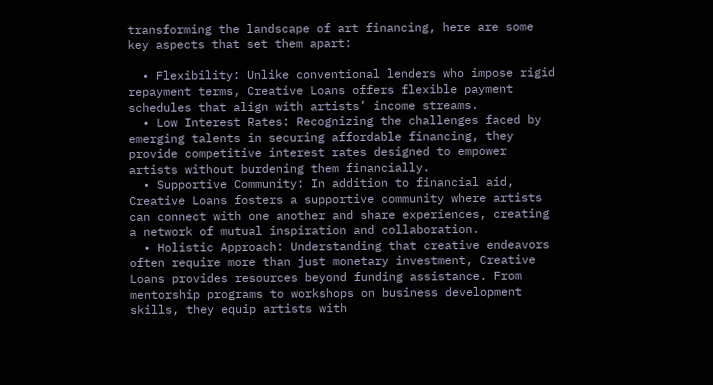transforming the landscape of art financing, here are some key aspects that set them apart:

  • Flexibility: Unlike conventional lenders who impose rigid repayment terms, Creative Loans offers flexible payment schedules that align with artists’ income streams.
  • Low Interest Rates: Recognizing the challenges faced by emerging talents in securing affordable financing, they provide competitive interest rates designed to empower artists without burdening them financially.
  • Supportive Community: In addition to financial aid, Creative Loans fosters a supportive community where artists can connect with one another and share experiences, creating a network of mutual inspiration and collaboration.
  • Holistic Approach: Understanding that creative endeavors often require more than just monetary investment, Creative Loans provides resources beyond funding assistance. From mentorship programs to workshops on business development skills, they equip artists with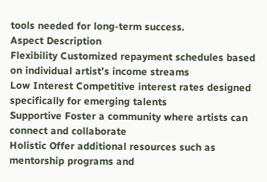tools needed for long-term success.
Aspect Description
Flexibility Customized repayment schedules based on individual artist’s income streams
Low Interest Competitive interest rates designed specifically for emerging talents
Supportive Foster a community where artists can connect and collaborate
Holistic Offer additional resources such as mentorship programs and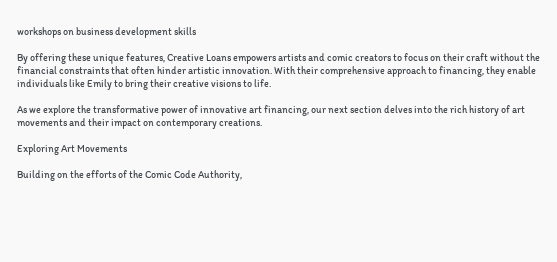workshops on business development skills

By offering these unique features, Creative Loans empowers artists and comic creators to focus on their craft without the financial constraints that often hinder artistic innovation. With their comprehensive approach to financing, they enable individuals like Emily to bring their creative visions to life.

As we explore the transformative power of innovative art financing, our next section delves into the rich history of art movements and their impact on contemporary creations.

Exploring Art Movements

Building on the efforts of the Comic Code Authority,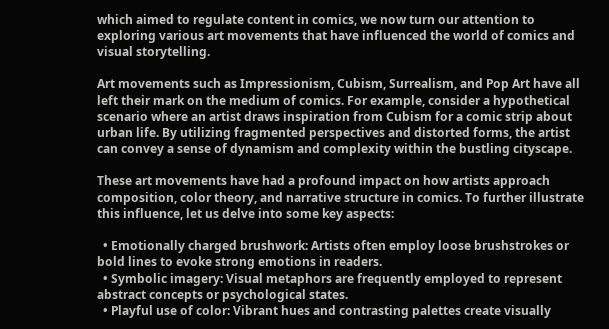which aimed to regulate content in comics, we now turn our attention to exploring various art movements that have influenced the world of comics and visual storytelling.

Art movements such as Impressionism, Cubism, Surrealism, and Pop Art have all left their mark on the medium of comics. For example, consider a hypothetical scenario where an artist draws inspiration from Cubism for a comic strip about urban life. By utilizing fragmented perspectives and distorted forms, the artist can convey a sense of dynamism and complexity within the bustling cityscape.

These art movements have had a profound impact on how artists approach composition, color theory, and narrative structure in comics. To further illustrate this influence, let us delve into some key aspects:

  • Emotionally charged brushwork: Artists often employ loose brushstrokes or bold lines to evoke strong emotions in readers.
  • Symbolic imagery: Visual metaphors are frequently employed to represent abstract concepts or psychological states.
  • Playful use of color: Vibrant hues and contrasting palettes create visually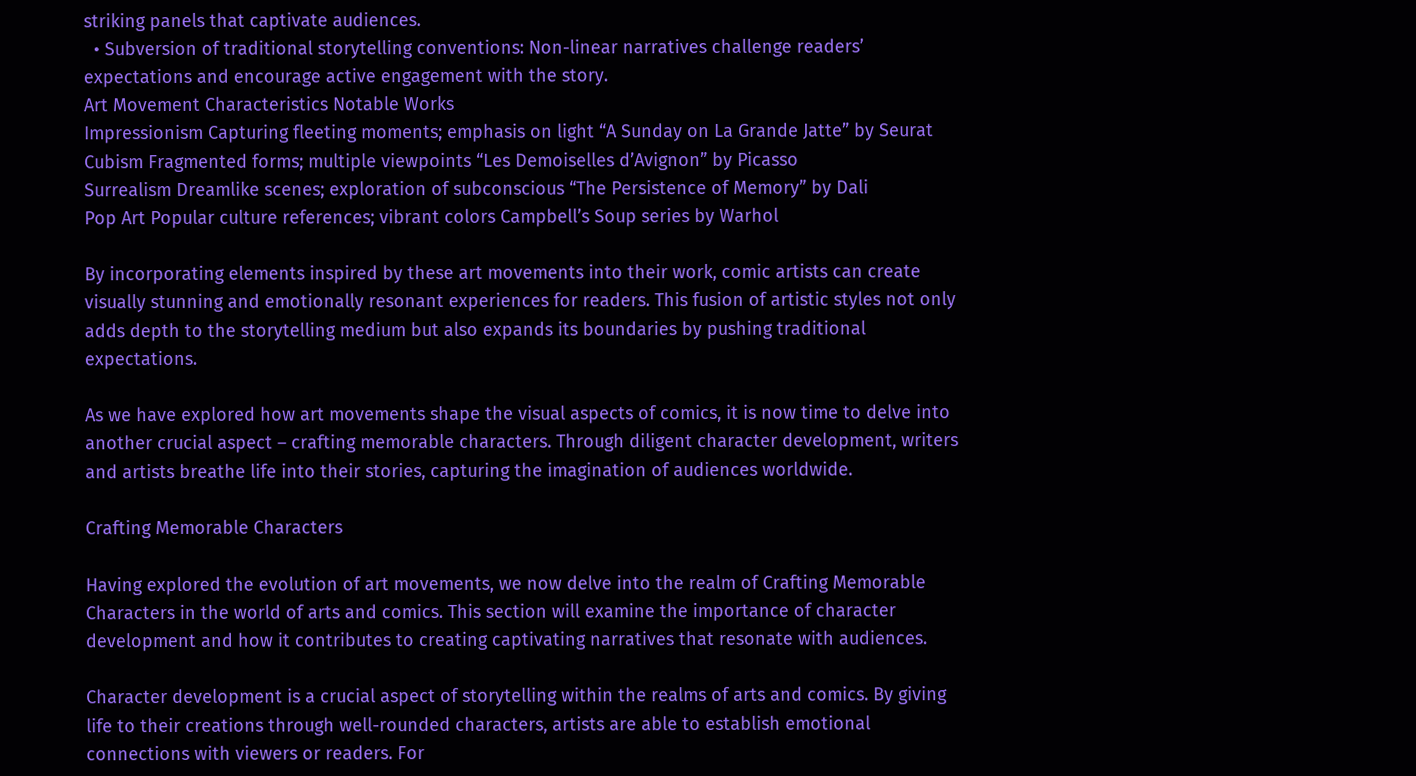striking panels that captivate audiences.
  • Subversion of traditional storytelling conventions: Non-linear narratives challenge readers’ expectations and encourage active engagement with the story.
Art Movement Characteristics Notable Works
Impressionism Capturing fleeting moments; emphasis on light “A Sunday on La Grande Jatte” by Seurat
Cubism Fragmented forms; multiple viewpoints “Les Demoiselles d’Avignon” by Picasso
Surrealism Dreamlike scenes; exploration of subconscious “The Persistence of Memory” by Dali
Pop Art Popular culture references; vibrant colors Campbell’s Soup series by Warhol

By incorporating elements inspired by these art movements into their work, comic artists can create visually stunning and emotionally resonant experiences for readers. This fusion of artistic styles not only adds depth to the storytelling medium but also expands its boundaries by pushing traditional expectations.

As we have explored how art movements shape the visual aspects of comics, it is now time to delve into another crucial aspect – crafting memorable characters. Through diligent character development, writers and artists breathe life into their stories, capturing the imagination of audiences worldwide.

Crafting Memorable Characters

Having explored the evolution of art movements, we now delve into the realm of Crafting Memorable Characters in the world of arts and comics. This section will examine the importance of character development and how it contributes to creating captivating narratives that resonate with audiences.

Character development is a crucial aspect of storytelling within the realms of arts and comics. By giving life to their creations through well-rounded characters, artists are able to establish emotional connections with viewers or readers. For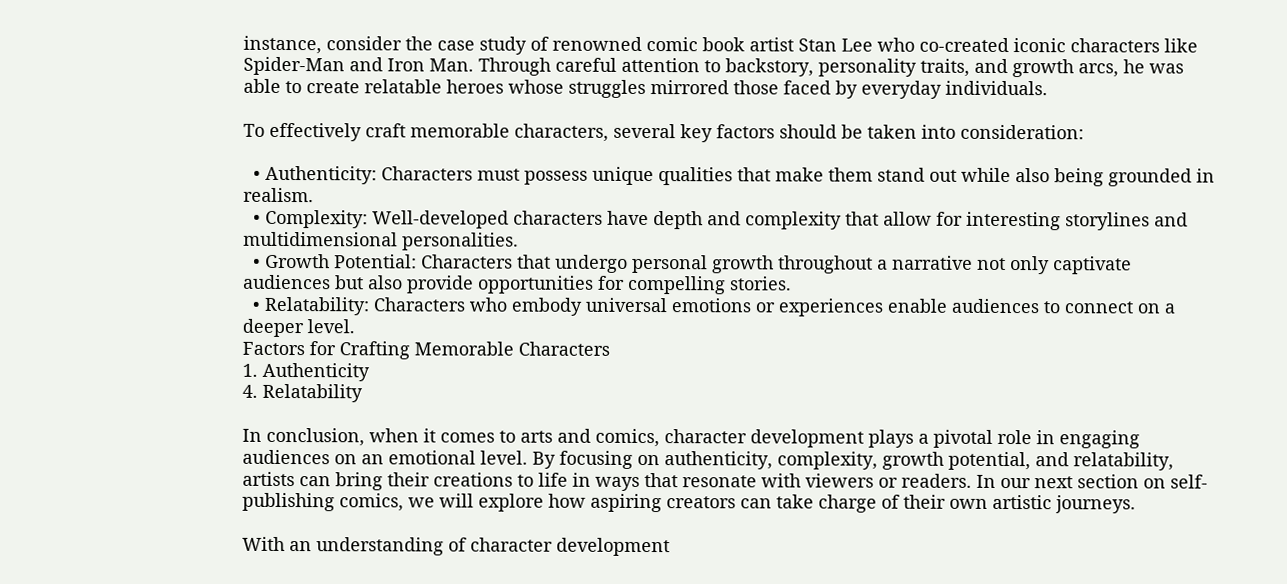instance, consider the case study of renowned comic book artist Stan Lee who co-created iconic characters like Spider-Man and Iron Man. Through careful attention to backstory, personality traits, and growth arcs, he was able to create relatable heroes whose struggles mirrored those faced by everyday individuals.

To effectively craft memorable characters, several key factors should be taken into consideration:

  • Authenticity: Characters must possess unique qualities that make them stand out while also being grounded in realism.
  • Complexity: Well-developed characters have depth and complexity that allow for interesting storylines and multidimensional personalities.
  • Growth Potential: Characters that undergo personal growth throughout a narrative not only captivate audiences but also provide opportunities for compelling stories.
  • Relatability: Characters who embody universal emotions or experiences enable audiences to connect on a deeper level.
Factors for Crafting Memorable Characters
1. Authenticity
4. Relatability

In conclusion, when it comes to arts and comics, character development plays a pivotal role in engaging audiences on an emotional level. By focusing on authenticity, complexity, growth potential, and relatability, artists can bring their creations to life in ways that resonate with viewers or readers. In our next section on self-publishing comics, we will explore how aspiring creators can take charge of their own artistic journeys.

With an understanding of character development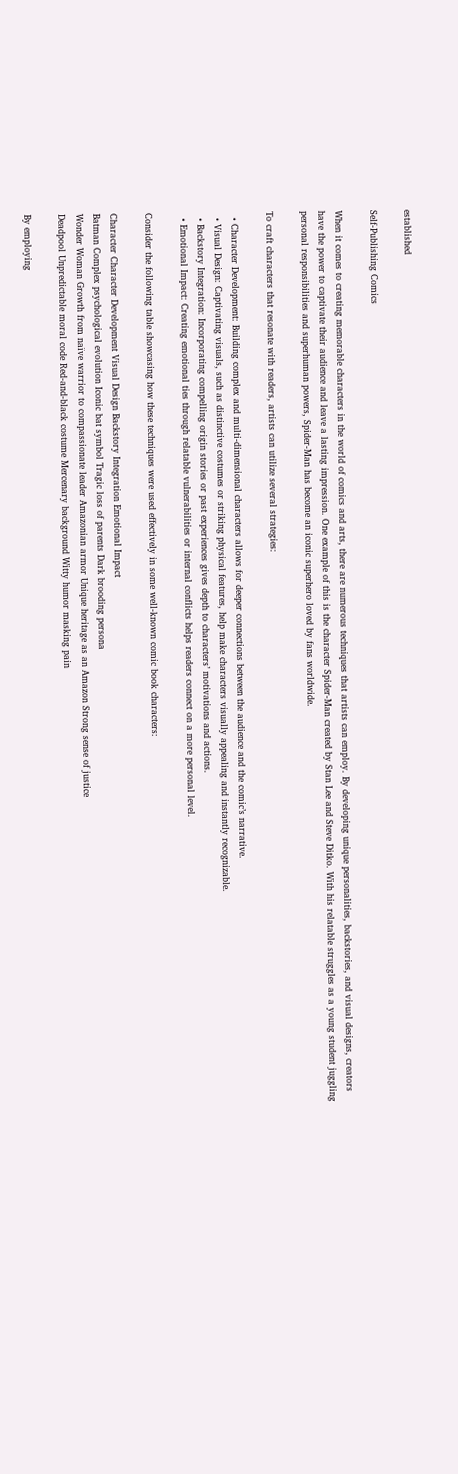established

Self-Publishing Comics

When it comes to creating memorable characters in the world of comics and arts, there are numerous techniques that artists can employ. By developing unique personalities, backstories, and visual designs, creators have the power to captivate their audience and leave a lasting impression. One example of this is the character Spider-Man created by Stan Lee and Steve Ditko. With his relatable struggles as a young student juggling personal responsibilities and superhuman powers, Spider-Man has become an iconic superhero loved by fans worldwide.

To craft characters that resonate with readers, artists can utilize several strategies:

  • Character Development: Building complex and multi-dimensional characters allows for deeper connections between the audience and the comic’s narrative.
  • Visual Design: Captivating visuals, such as distinctive costumes or striking physical features, help make characters visually appealing and instantly recognizable.
  • Backstory Integration: Incorporating compelling origin stories or past experiences gives depth to characters’ motivations and actions.
  • Emotional Impact: Creating emotional ties through relatable vulnerabilities or internal conflicts helps readers connect on a more personal level.

Consider the following table showcasing how these techniques were used effectively in some well-known comic book characters:

Character Character Development Visual Design Backstory Integration Emotional Impact
Batman Complex psychological evolution Iconic bat symbol Tragic loss of parents Dark brooding persona
Wonder Woman Growth from naïve warrior to compassionate leader Amazonian armor Unique heritage as an Amazon Strong sense of justice
Deadpool Unpredictable moral code Red-and-black costume Mercenary background Witty humor masking pain

By employing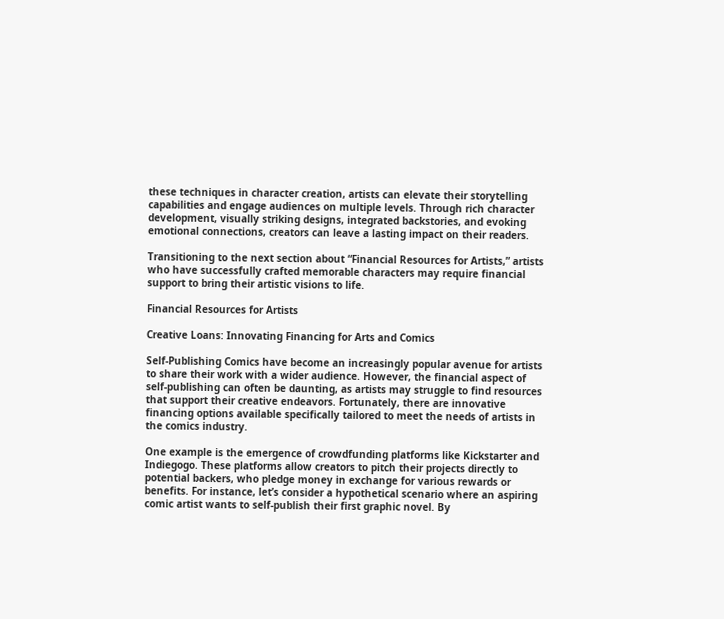these techniques in character creation, artists can elevate their storytelling capabilities and engage audiences on multiple levels. Through rich character development, visually striking designs, integrated backstories, and evoking emotional connections, creators can leave a lasting impact on their readers.

Transitioning to the next section about “Financial Resources for Artists,” artists who have successfully crafted memorable characters may require financial support to bring their artistic visions to life.

Financial Resources for Artists

Creative Loans: Innovating Financing for Arts and Comics

Self-Publishing Comics have become an increasingly popular avenue for artists to share their work with a wider audience. However, the financial aspect of self-publishing can often be daunting, as artists may struggle to find resources that support their creative endeavors. Fortunately, there are innovative financing options available specifically tailored to meet the needs of artists in the comics industry.

One example is the emergence of crowdfunding platforms like Kickstarter and Indiegogo. These platforms allow creators to pitch their projects directly to potential backers, who pledge money in exchange for various rewards or benefits. For instance, let’s consider a hypothetical scenario where an aspiring comic artist wants to self-publish their first graphic novel. By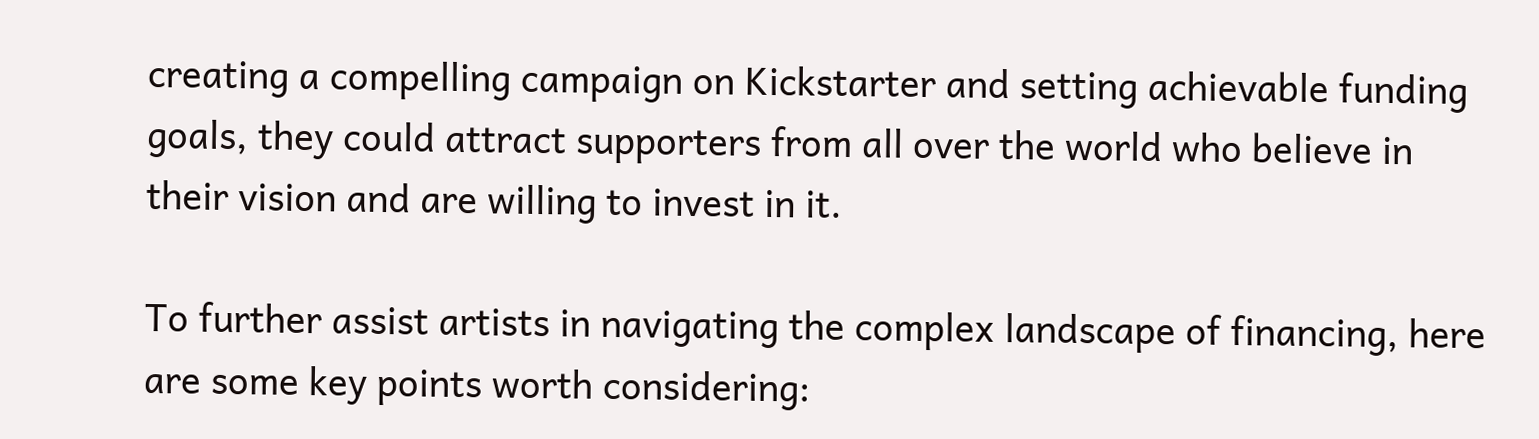creating a compelling campaign on Kickstarter and setting achievable funding goals, they could attract supporters from all over the world who believe in their vision and are willing to invest in it.

To further assist artists in navigating the complex landscape of financing, here are some key points worth considering: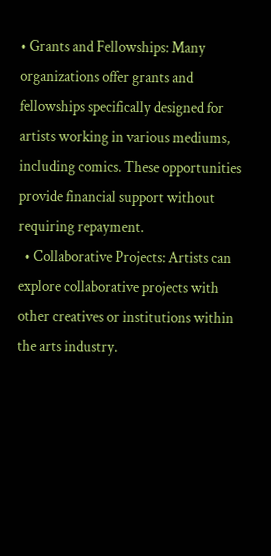• Grants and Fellowships: Many organizations offer grants and fellowships specifically designed for artists working in various mediums, including comics. These opportunities provide financial support without requiring repayment.
  • Collaborative Projects: Artists can explore collaborative projects with other creatives or institutions within the arts industry.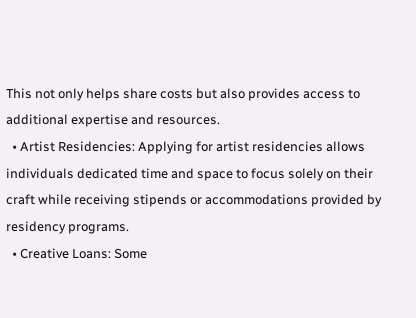This not only helps share costs but also provides access to additional expertise and resources.
  • Artist Residencies: Applying for artist residencies allows individuals dedicated time and space to focus solely on their craft while receiving stipends or accommodations provided by residency programs.
  • Creative Loans: Some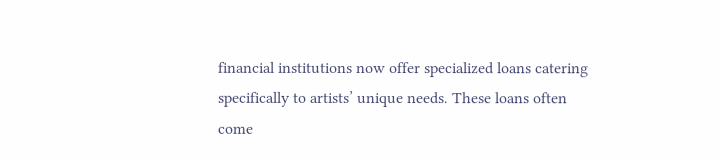financial institutions now offer specialized loans catering specifically to artists’ unique needs. These loans often come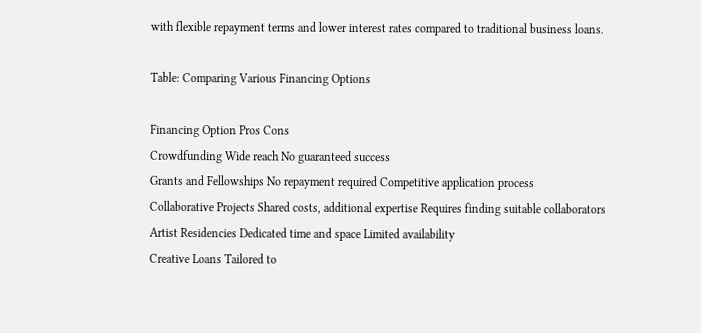with flexible repayment terms and lower interest rates compared to traditional business loans.

Table: Comparing Various Financing Options

Financing Option Pros Cons
Crowdfunding Wide reach No guaranteed success
Grants and Fellowships No repayment required Competitive application process
Collaborative Projects Shared costs, additional expertise Requires finding suitable collaborators
Artist Residencies Dedicated time and space Limited availability
Creative Loans Tailored to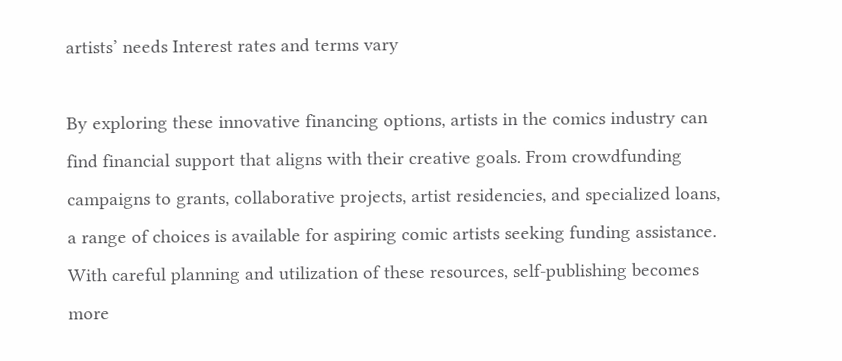artists’ needs Interest rates and terms vary

By exploring these innovative financing options, artists in the comics industry can find financial support that aligns with their creative goals. From crowdfunding campaigns to grants, collaborative projects, artist residencies, and specialized loans, a range of choices is available for aspiring comic artists seeking funding assistance. With careful planning and utilization of these resources, self-publishing becomes more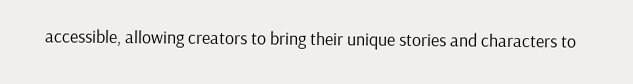accessible, allowing creators to bring their unique stories and characters to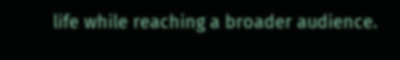life while reaching a broader audience.